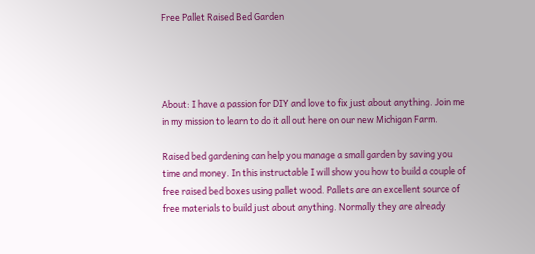Free Pallet Raised Bed Garden




About: I have a passion for DIY and love to fix just about anything. Join me in my mission to learn to do it all out here on our new Michigan Farm.

Raised bed gardening can help you manage a small garden by saving you time and money. In this instructable I will show you how to build a couple of free raised bed boxes using pallet wood. Pallets are an excellent source of free materials to build just about anything. Normally they are already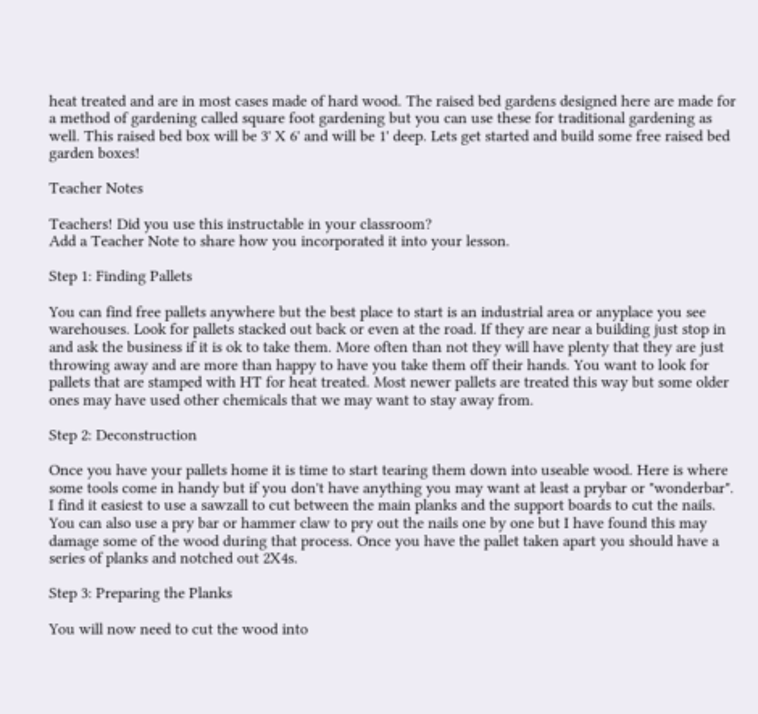heat treated and are in most cases made of hard wood. The raised bed gardens designed here are made for a method of gardening called square foot gardening but you can use these for traditional gardening as well. This raised bed box will be 3' X 6' and will be 1' deep. Lets get started and build some free raised bed garden boxes!

Teacher Notes

Teachers! Did you use this instructable in your classroom?
Add a Teacher Note to share how you incorporated it into your lesson.

Step 1: Finding Pallets

You can find free pallets anywhere but the best place to start is an industrial area or anyplace you see warehouses. Look for pallets stacked out back or even at the road. If they are near a building just stop in and ask the business if it is ok to take them. More often than not they will have plenty that they are just throwing away and are more than happy to have you take them off their hands. You want to look for pallets that are stamped with HT for heat treated. Most newer pallets are treated this way but some older ones may have used other chemicals that we may want to stay away from.

Step 2: Deconstruction

Once you have your pallets home it is time to start tearing them down into useable wood. Here is where some tools come in handy but if you don't have anything you may want at least a prybar or "wonderbar". I find it easiest to use a sawzall to cut between the main planks and the support boards to cut the nails. You can also use a pry bar or hammer claw to pry out the nails one by one but I have found this may damage some of the wood during that process. Once you have the pallet taken apart you should have a series of planks and notched out 2X4s.

Step 3: Preparing the Planks

You will now need to cut the wood into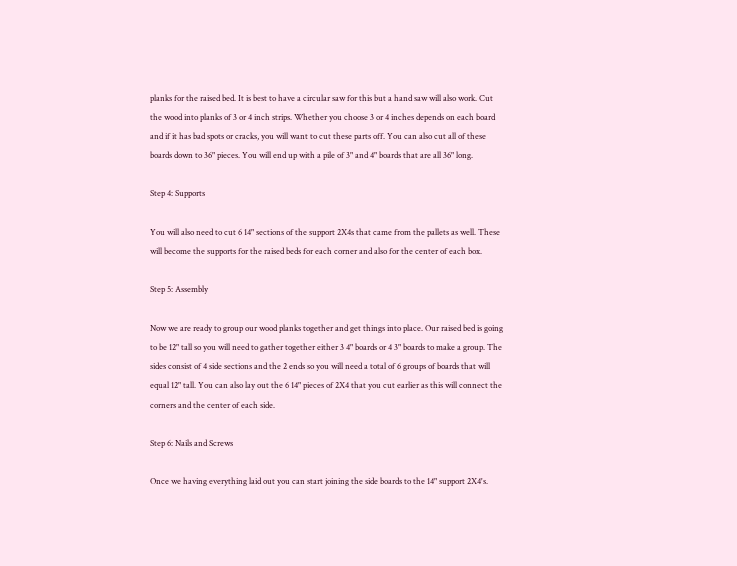planks for the raised bed. It is best to have a circular saw for this but a hand saw will also work. Cut the wood into planks of 3 or 4 inch strips. Whether you choose 3 or 4 inches depends on each board and if it has bad spots or cracks, you will want to cut these parts off. You can also cut all of these boards down to 36" pieces. You will end up with a pile of 3" and 4" boards that are all 36" long.

Step 4: Supports

You will also need to cut 6 14" sections of the support 2X4s that came from the pallets as well. These will become the supports for the raised beds for each corner and also for the center of each box.

Step 5: Assembly

Now we are ready to group our wood planks together and get things into place. Our raised bed is going to be 12" tall so you will need to gather together either 3 4" boards or 4 3" boards to make a group. The sides consist of 4 side sections and the 2 ends so you will need a total of 6 groups of boards that will equal 12" tall. You can also lay out the 6 14" pieces of 2X4 that you cut earlier as this will connect the corners and the center of each side.

Step 6: Nails and Screws

Once we having everything laid out you can start joining the side boards to the 14" support 2X4's.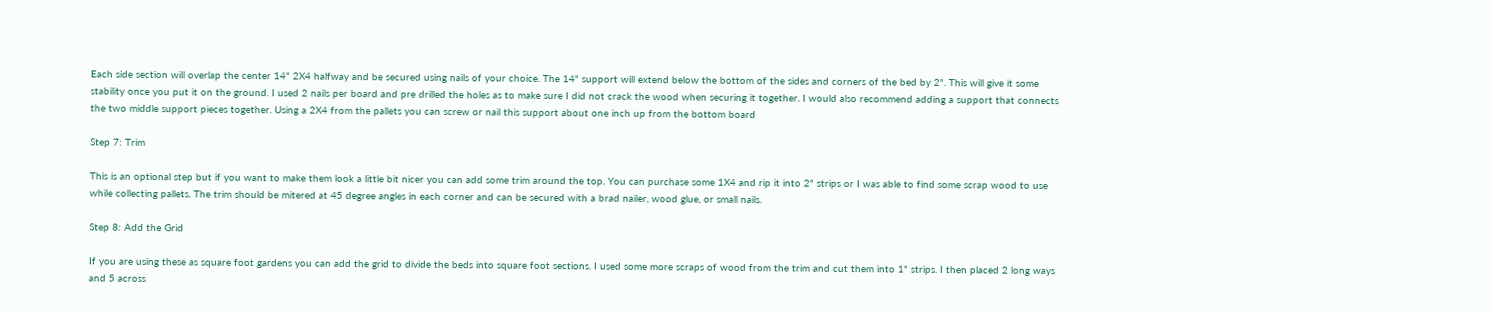Each side section will overlap the center 14" 2X4 halfway and be secured using nails of your choice. The 14" support will extend below the bottom of the sides and corners of the bed by 2". This will give it some stability once you put it on the ground. I used 2 nails per board and pre drilled the holes as to make sure I did not crack the wood when securing it together. I would also recommend adding a support that connects the two middle support pieces together. Using a 2X4 from the pallets you can screw or nail this support about one inch up from the bottom board

Step 7: Trim

This is an optional step but if you want to make them look a little bit nicer you can add some trim around the top. You can purchase some 1X4 and rip it into 2" strips or I was able to find some scrap wood to use while collecting pallets. The trim should be mitered at 45 degree angles in each corner and can be secured with a brad nailer, wood glue, or small nails.

Step 8: Add the Grid

If you are using these as square foot gardens you can add the grid to divide the beds into square foot sections. I used some more scraps of wood from the trim and cut them into 1" strips. I then placed 2 long ways and 5 across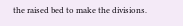the raised bed to make the divisions.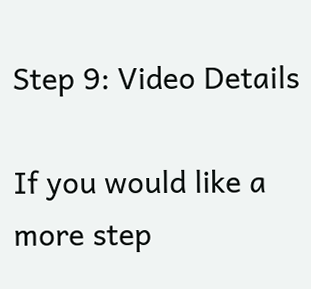Step 9: Video Details

If you would like a more step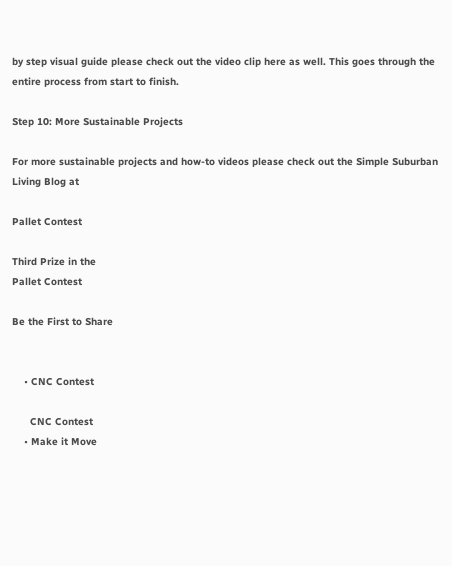by step visual guide please check out the video clip here as well. This goes through the entire process from start to finish.

Step 10: More Sustainable Projects

For more sustainable projects and how-to videos please check out the Simple Suburban Living Blog at

Pallet Contest

Third Prize in the
Pallet Contest

Be the First to Share


    • CNC Contest

      CNC Contest
    • Make it Move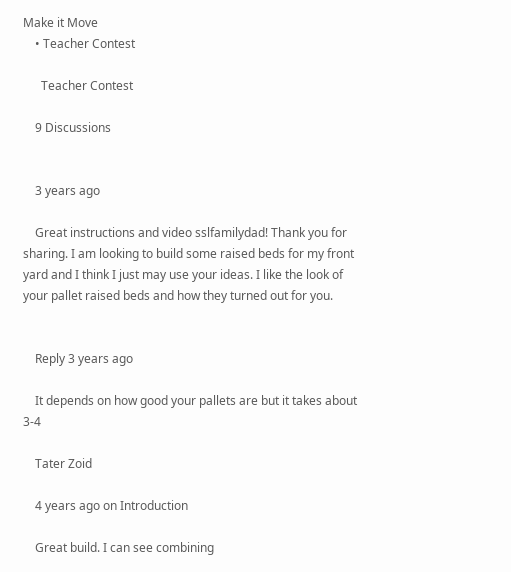Make it Move
    • Teacher Contest

      Teacher Contest

    9 Discussions


    3 years ago

    Great instructions and video sslfamilydad! Thank you for sharing. I am looking to build some raised beds for my front yard and I think I just may use your ideas. I like the look of your pallet raised beds and how they turned out for you.


    Reply 3 years ago

    It depends on how good your pallets are but it takes about 3-4

    Tater Zoid

    4 years ago on Introduction

    Great build. I can see combining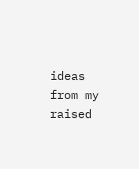ideas from my raised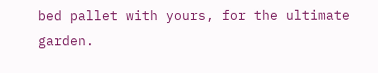bed pallet with yours, for the ultimate garden.